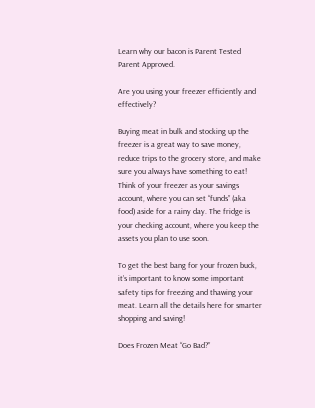Learn why our bacon is Parent Tested Parent Approved.

Are you using your freezer efficiently and effectively?

Buying meat in bulk and stocking up the freezer is a great way to save money, reduce trips to the grocery store, and make sure you always have something to eat! Think of your freezer as your savings account, where you can set “funds” (aka food) aside for a rainy day. The fridge is your checking account, where you keep the assets you plan to use soon.

To get the best bang for your frozen buck, it’s important to know some important safety tips for freezing and thawing your meat. Learn all the details here for smarter shopping and saving!

Does Frozen Meat “Go Bad?”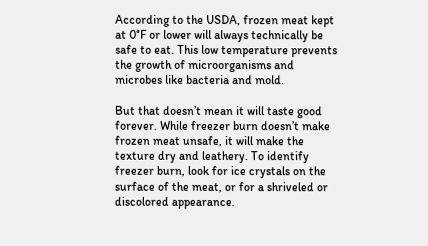According to the USDA, frozen meat kept at 0°F or lower will always technically be safe to eat. This low temperature prevents the growth of microorganisms and microbes like bacteria and mold.

But that doesn’t mean it will taste good forever. While freezer burn doesn’t make frozen meat unsafe, it will make the texture dry and leathery. To identify freezer burn, look for ice crystals on the surface of the meat, or for a shriveled or discolored appearance.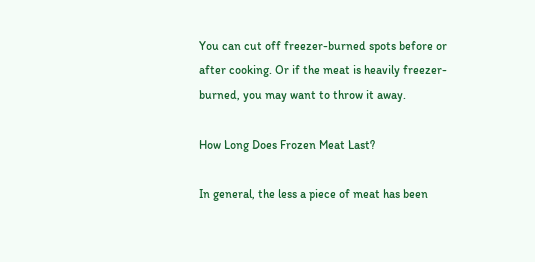You can cut off freezer-burned spots before or after cooking. Or if the meat is heavily freezer-burned, you may want to throw it away.

How Long Does Frozen Meat Last?

In general, the less a piece of meat has been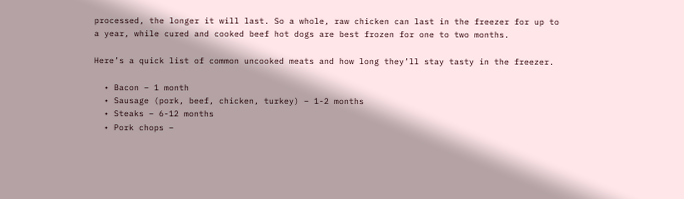processed, the longer it will last. So a whole, raw chicken can last in the freezer for up to a year, while cured and cooked beef hot dogs are best frozen for one to two months.

Here’s a quick list of common uncooked meats and how long they’ll stay tasty in the freezer.

  • Bacon – 1 month
  • Sausage (pork, beef, chicken, turkey) – 1-2 months
  • Steaks – 6-12 months
  • Pork chops –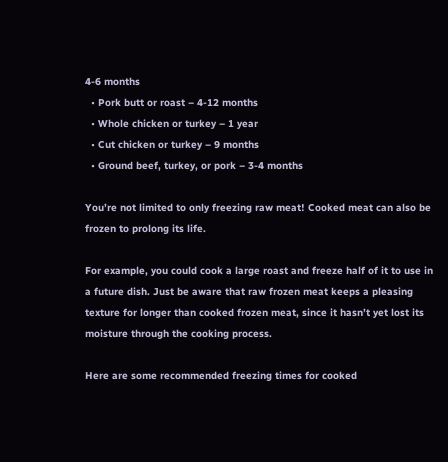4-6 months
  • Pork butt or roast – 4-12 months
  • Whole chicken or turkey – 1 year
  • Cut chicken or turkey – 9 months
  • Ground beef, turkey, or pork – 3-4 months

You’re not limited to only freezing raw meat! Cooked meat can also be frozen to prolong its life.

For example, you could cook a large roast and freeze half of it to use in a future dish. Just be aware that raw frozen meat keeps a pleasing texture for longer than cooked frozen meat, since it hasn’t yet lost its moisture through the cooking process.

Here are some recommended freezing times for cooked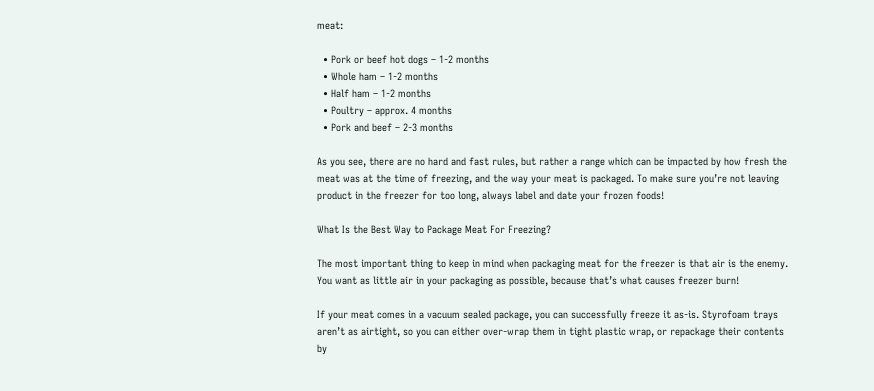meat:

  • Pork or beef hot dogs – 1-2 months
  • Whole ham – 1-2 months
  • Half ham – 1-2 months
  • Poultry – approx. 4 months
  • Pork and beef – 2-3 months

As you see, there are no hard and fast rules, but rather a range which can be impacted by how fresh the meat was at the time of freezing, and the way your meat is packaged. To make sure you’re not leaving product in the freezer for too long, always label and date your frozen foods!

What Is the Best Way to Package Meat For Freezing?

The most important thing to keep in mind when packaging meat for the freezer is that air is the enemy. You want as little air in your packaging as possible, because that’s what causes freezer burn!

If your meat comes in a vacuum sealed package, you can successfully freeze it as-is. Styrofoam trays aren’t as airtight, so you can either over-wrap them in tight plastic wrap, or repackage their contents by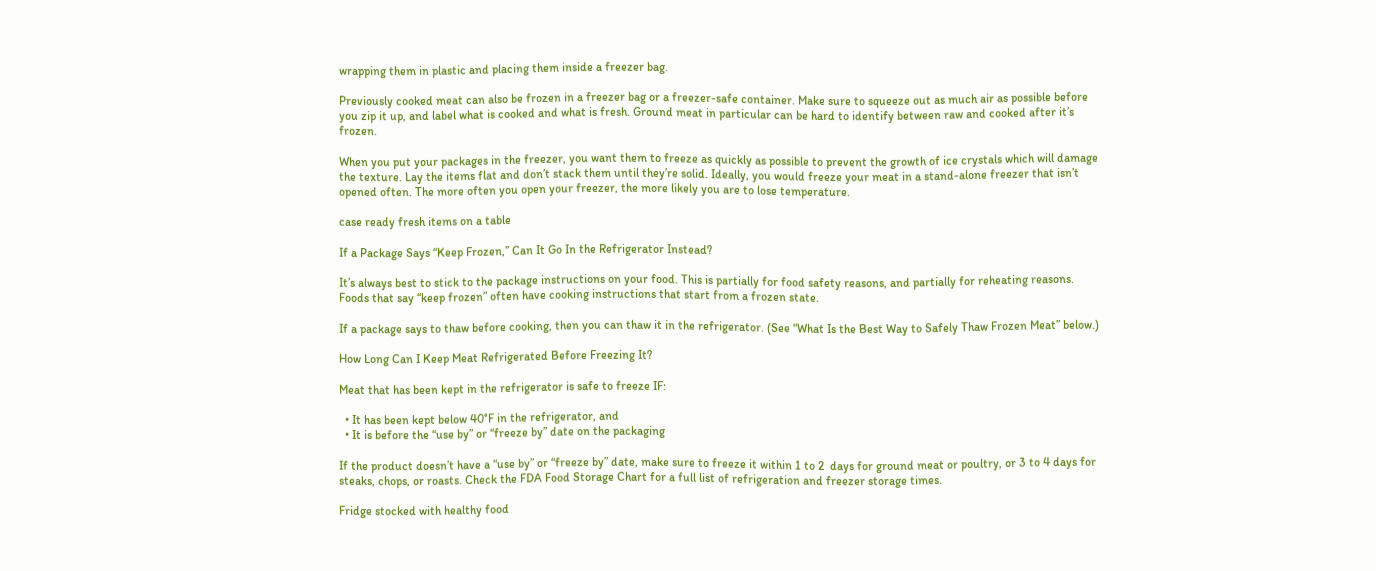wrapping them in plastic and placing them inside a freezer bag.

Previously cooked meat can also be frozen in a freezer bag or a freezer-safe container. Make sure to squeeze out as much air as possible before you zip it up, and label what is cooked and what is fresh. Ground meat in particular can be hard to identify between raw and cooked after it’s frozen.

When you put your packages in the freezer, you want them to freeze as quickly as possible to prevent the growth of ice crystals which will damage the texture. Lay the items flat and don’t stack them until they’re solid. Ideally, you would freeze your meat in a stand-alone freezer that isn’t opened often. The more often you open your freezer, the more likely you are to lose temperature.

case ready fresh items on a table

If a Package Says “Keep Frozen,” Can It Go In the Refrigerator Instead?

It’s always best to stick to the package instructions on your food. This is partially for food safety reasons, and partially for reheating reasons. Foods that say “keep frozen” often have cooking instructions that start from a frozen state.

If a package says to thaw before cooking, then you can thaw it in the refrigerator. (See “What Is the Best Way to Safely Thaw Frozen Meat” below.)

How Long Can I Keep Meat Refrigerated Before Freezing It?

Meat that has been kept in the refrigerator is safe to freeze IF:

  • It has been kept below 40°F in the refrigerator, and
  • It is before the “use by” or “freeze by” date on the packaging

If the product doesn’t have a “use by” or “freeze by” date, make sure to freeze it within 1 to 2  days for ground meat or poultry, or 3 to 4 days for steaks, chops, or roasts. Check the FDA Food Storage Chart for a full list of refrigeration and freezer storage times.

Fridge stocked with healthy food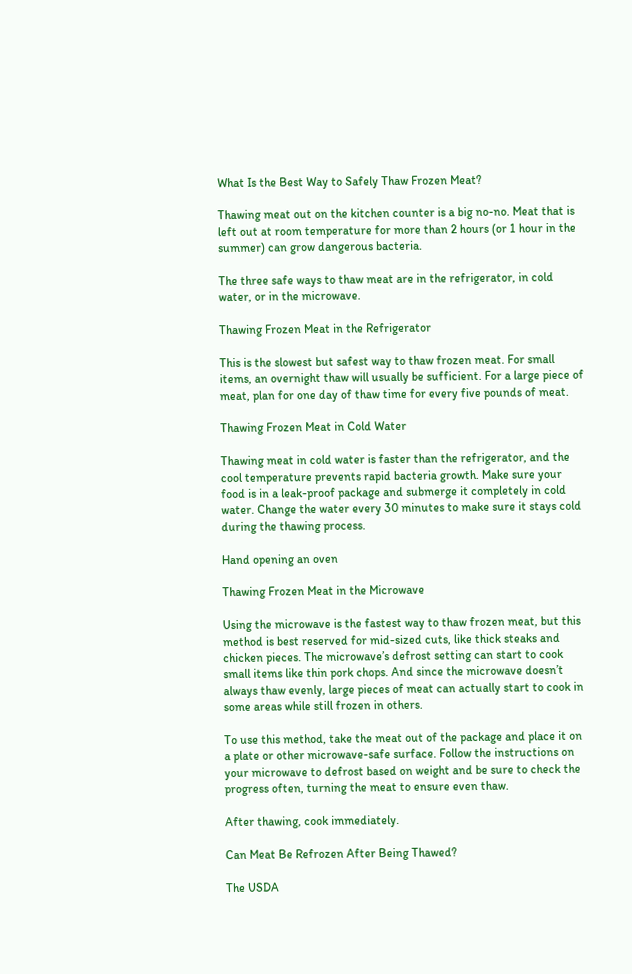What Is the Best Way to Safely Thaw Frozen Meat?

Thawing meat out on the kitchen counter is a big no-no. Meat that is left out at room temperature for more than 2 hours (or 1 hour in the summer) can grow dangerous bacteria.

The three safe ways to thaw meat are in the refrigerator, in cold water, or in the microwave.

Thawing Frozen Meat in the Refrigerator

This is the slowest but safest way to thaw frozen meat. For small items, an overnight thaw will usually be sufficient. For a large piece of meat, plan for one day of thaw time for every five pounds of meat.

Thawing Frozen Meat in Cold Water

Thawing meat in cold water is faster than the refrigerator, and the cool temperature prevents rapid bacteria growth. Make sure your food is in a leak-proof package and submerge it completely in cold water. Change the water every 30 minutes to make sure it stays cold during the thawing process.

Hand opening an oven

Thawing Frozen Meat in the Microwave

Using the microwave is the fastest way to thaw frozen meat, but this method is best reserved for mid-sized cuts, like thick steaks and chicken pieces. The microwave’s defrost setting can start to cook small items like thin pork chops. And since the microwave doesn’t always thaw evenly, large pieces of meat can actually start to cook in some areas while still frozen in others.

To use this method, take the meat out of the package and place it on a plate or other microwave-safe surface. Follow the instructions on your microwave to defrost based on weight and be sure to check the progress often, turning the meat to ensure even thaw.

After thawing, cook immediately.

Can Meat Be Refrozen After Being Thawed?

The USDA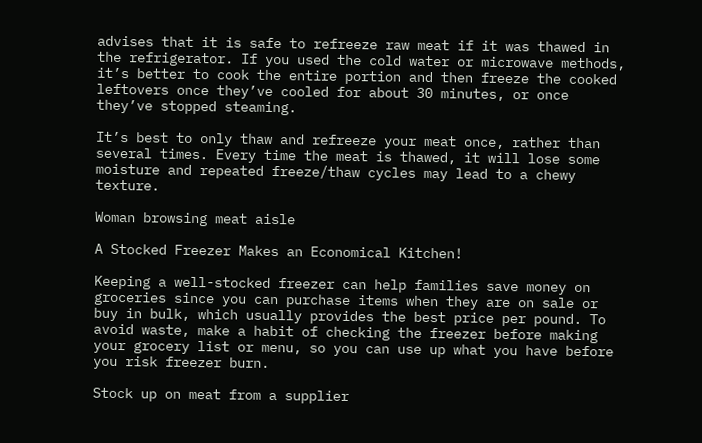advises that it is safe to refreeze raw meat if it was thawed in the refrigerator. If you used the cold water or microwave methods, it’s better to cook the entire portion and then freeze the cooked leftovers once they’ve cooled for about 30 minutes, or once they’ve stopped steaming.

It’s best to only thaw and refreeze your meat once, rather than several times. Every time the meat is thawed, it will lose some moisture and repeated freeze/thaw cycles may lead to a chewy texture.

Woman browsing meat aisle

A Stocked Freezer Makes an Economical Kitchen!

Keeping a well-stocked freezer can help families save money on groceries since you can purchase items when they are on sale or buy in bulk, which usually provides the best price per pound. To avoid waste, make a habit of checking the freezer before making your grocery list or menu, so you can use up what you have before you risk freezer burn.

Stock up on meat from a supplier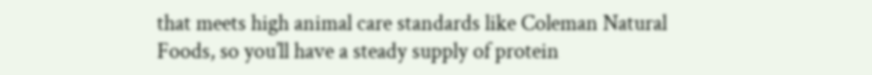that meets high animal care standards like Coleman Natural Foods, so you’ll have a steady supply of protein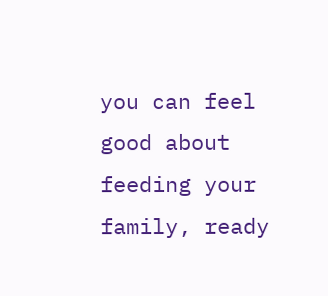you can feel good about feeding your family, ready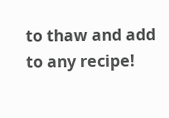to thaw and add to any recipe!